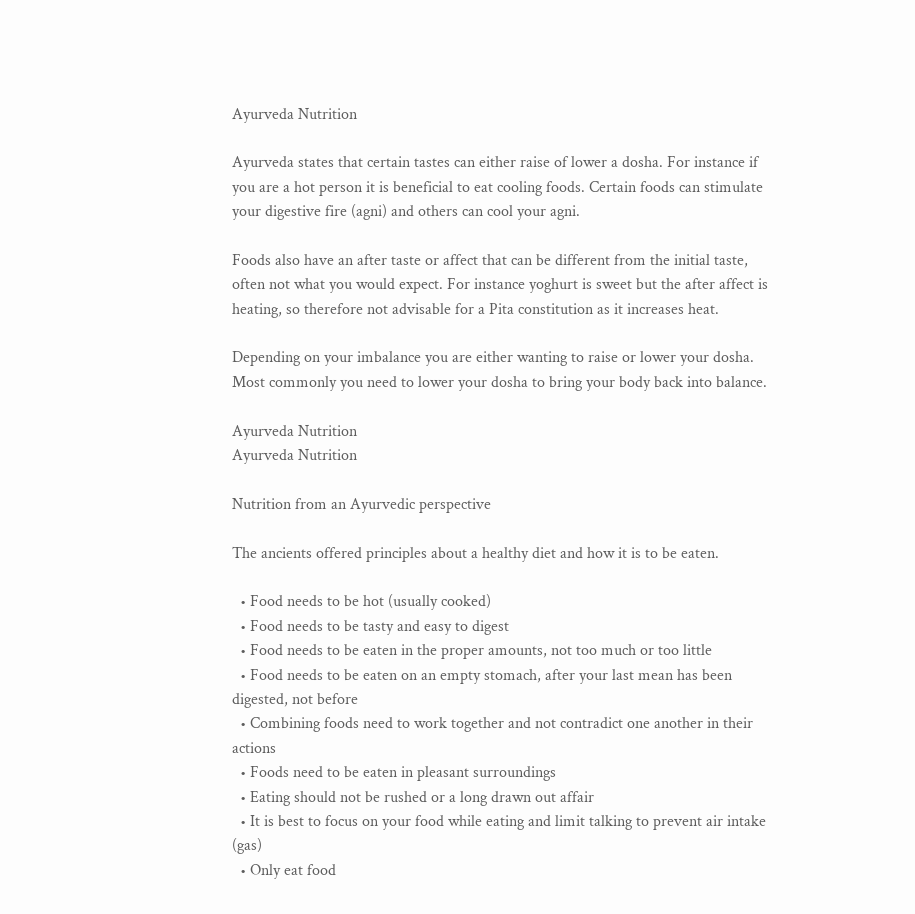Ayurveda Nutrition

Ayurveda states that certain tastes can either raise of lower a dosha. For instance if you are a hot person it is beneficial to eat cooling foods. Certain foods can stimulate your digestive fire (agni) and others can cool your agni.

Foods also have an after taste or affect that can be different from the initial taste, often not what you would expect. For instance yoghurt is sweet but the after affect is heating, so therefore not advisable for a Pita constitution as it increases heat.

Depending on your imbalance you are either wanting to raise or lower your dosha. Most commonly you need to lower your dosha to bring your body back into balance.

Ayurveda Nutrition
Ayurveda Nutrition

Nutrition from an Ayurvedic perspective

The ancients offered principles about a healthy diet and how it is to be eaten.

  • Food needs to be hot (usually cooked)
  • Food needs to be tasty and easy to digest
  • Food needs to be eaten in the proper amounts, not too much or too little
  • Food needs to be eaten on an empty stomach, after your last mean has been digested, not before
  • Combining foods need to work together and not contradict one another in their actions
  • Foods need to be eaten in pleasant surroundings
  • Eating should not be rushed or a long drawn out affair
  • It is best to focus on your food while eating and limit talking to prevent air intake (gas)
  • Only eat food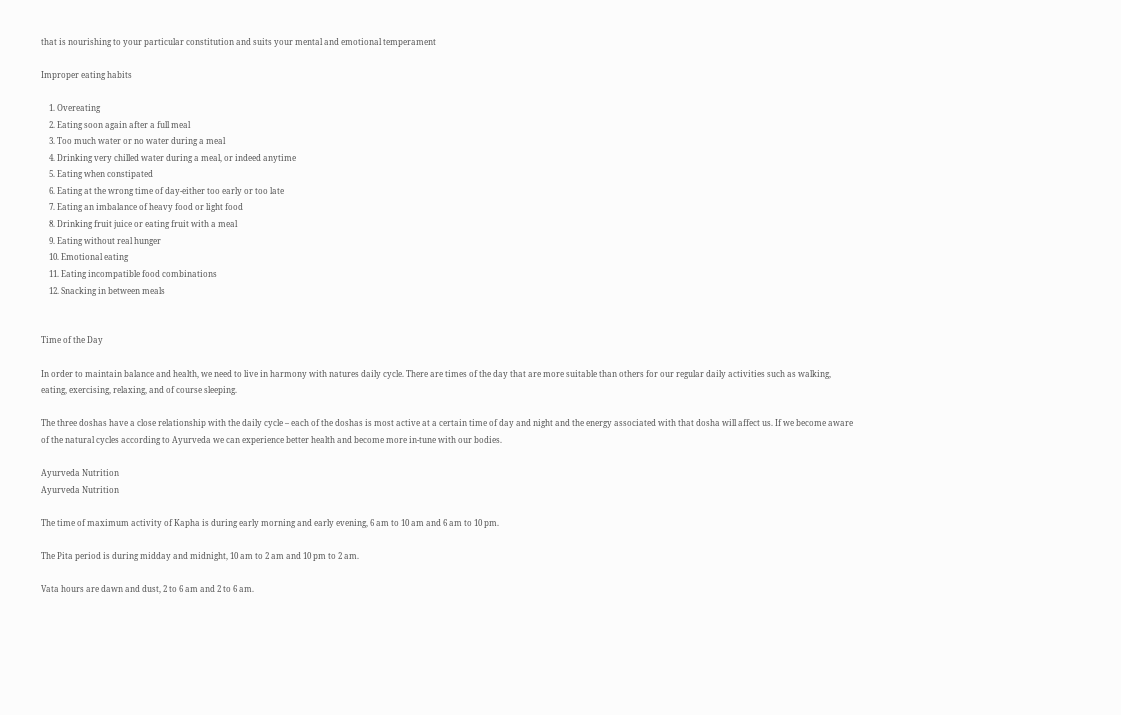that is nourishing to your particular constitution and suits your mental and emotional temperament

Improper eating habits

    1. Overeating
    2. Eating soon again after a full meal
    3. Too much water or no water during a meal
    4. Drinking very chilled water during a meal, or indeed anytime
    5. Eating when constipated
    6. Eating at the wrong time of day-either too early or too late
    7. Eating an imbalance of heavy food or light food
    8. Drinking fruit juice or eating fruit with a meal
    9. Eating without real hunger
    10. Emotional eating
    11. Eating incompatible food combinations
    12. Snacking in between meals


Time of the Day

In order to maintain balance and health, we need to live in harmony with natures daily cycle. There are times of the day that are more suitable than others for our regular daily activities such as walking, eating, exercising, relaxing, and of course sleeping.

The three doshas have a close relationship with the daily cycle – each of the doshas is most active at a certain time of day and night and the energy associated with that dosha will affect us. If we become aware of the natural cycles according to Ayurveda we can experience better health and become more in-tune with our bodies.

Ayurveda Nutrition
Ayurveda Nutrition

The time of maximum activity of Kapha is during early morning and early evening, 6 am to 10 am and 6 am to 10 pm.

The Pita period is during midday and midnight, 10 am to 2 am and 10 pm to 2 am.

Vata hours are dawn and dust, 2 to 6 am and 2 to 6 am.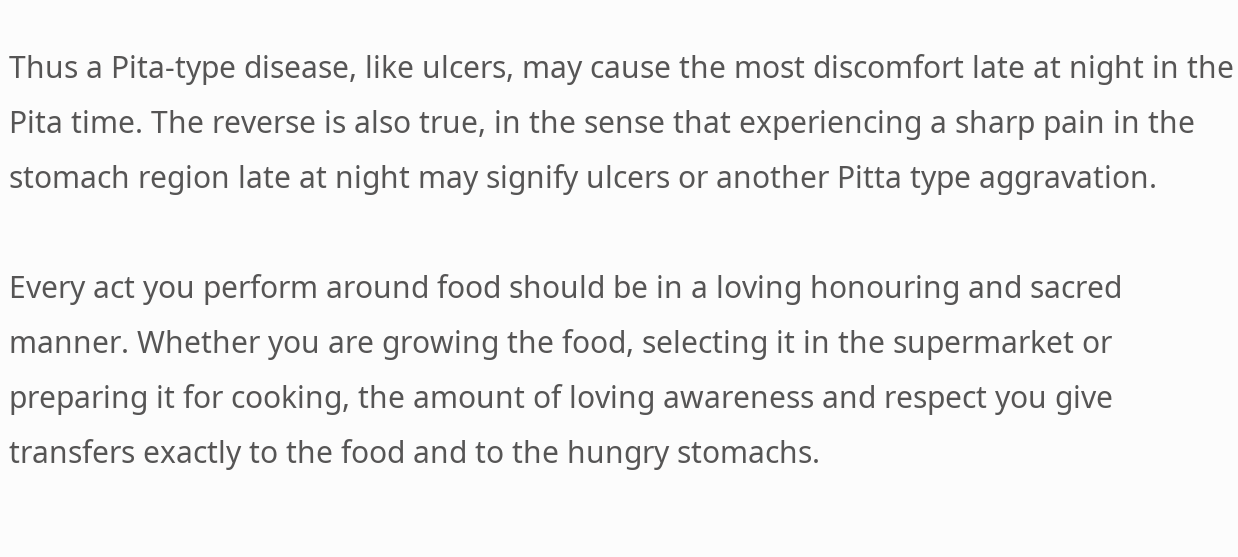Thus a Pita-type disease, like ulcers, may cause the most discomfort late at night in the Pita time. The reverse is also true, in the sense that experiencing a sharp pain in the stomach region late at night may signify ulcers or another Pitta type aggravation.

Every act you perform around food should be in a loving honouring and sacred manner. Whether you are growing the food, selecting it in the supermarket or preparing it for cooking, the amount of loving awareness and respect you give transfers exactly to the food and to the hungry stomachs.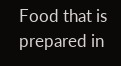Food that is prepared in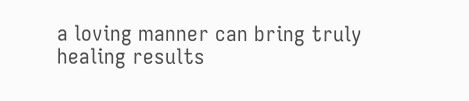a loving manner can bring truly healing results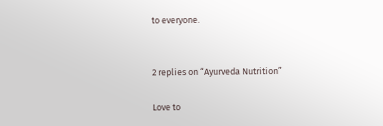to everyone.


2 replies on “Ayurveda Nutrition”

Love to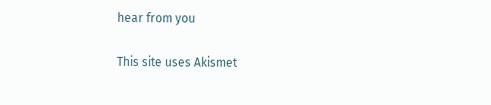hear from you

This site uses Akismet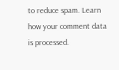to reduce spam. Learn how your comment data is processed.